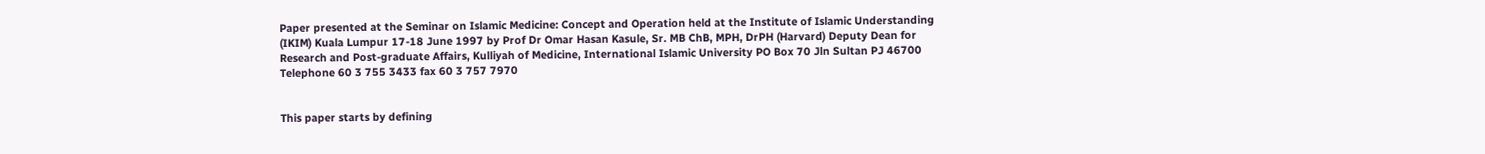Paper presented at the Seminar on Islamic Medicine: Concept and Operation held at the Institute of Islamic Understanding (IKIM) Kuala Lumpur 17-18 June 1997 by Prof Dr Omar Hasan Kasule, Sr. MB ChB, MPH, DrPH (Harvard) Deputy Dean for Research and Post-graduate Affairs, Kulliyah of Medicine, International Islamic University PO Box 70 Jln Sultan PJ 46700 Telephone 60 3 755 3433 fax 60 3 757 7970


This paper starts by defining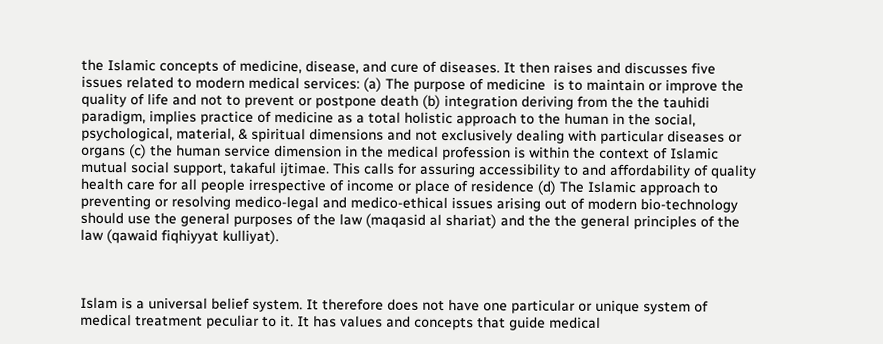the Islamic concepts of medicine, disease, and cure of diseases. It then raises and discusses five issues related to modern medical services: (a) The purpose of medicine  is to maintain or improve the quality of life and not to prevent or postpone death (b) integration deriving from the the tauhidi  paradigm, implies practice of medicine as a total holistic approach to the human in the social, psychological, material, & spiritual dimensions and not exclusively dealing with particular diseases or organs (c) the human service dimension in the medical profession is within the context of Islamic mutual social support, takaful ijtimae. This calls for assuring accessibility to and affordability of quality health care for all people irrespective of income or place of residence (d) The Islamic approach to preventing or resolving medico-legal and medico-ethical issues arising out of modern bio-technology should use the general purposes of the law (maqasid al shariat) and the the general principles of the law (qawaid fiqhiyyat kulliyat).



Islam is a universal belief system. It therefore does not have one particular or unique system of medical treatment peculiar to it. It has values and concepts that guide medical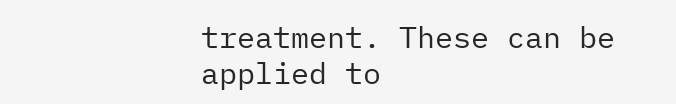treatment. These can be applied to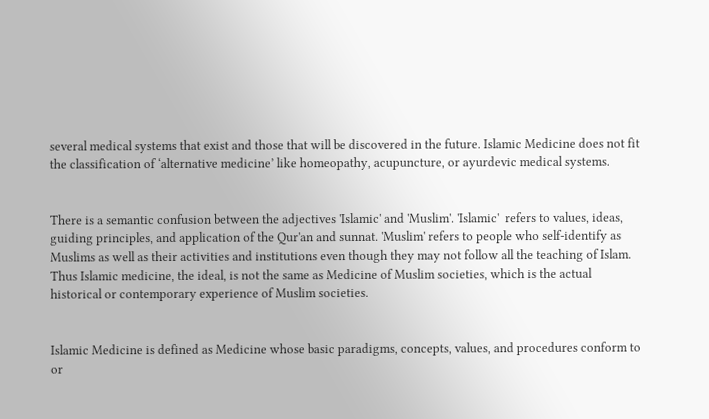several medical systems that exist and those that will be discovered in the future. Islamic Medicine does not fit the classification of ‘alternative medicine’ like homeopathy, acupuncture, or ayurdevic medical systems.


There is a semantic confusion between the adjectives 'Islamic' and 'Muslim'. 'Islamic'  refers to values, ideas, guiding principles, and application of the Qur'an and sunnat. 'Muslim' refers to people who self-identify as Muslims as well as their activities and institutions even though they may not follow all the teaching of Islam. Thus Islamic medicine, the ideal, is not the same as Medicine of Muslim societies, which is the actual historical or contemporary experience of Muslim societies.


Islamic Medicine is defined as Medicine whose basic paradigms, concepts, values, and procedures conform to or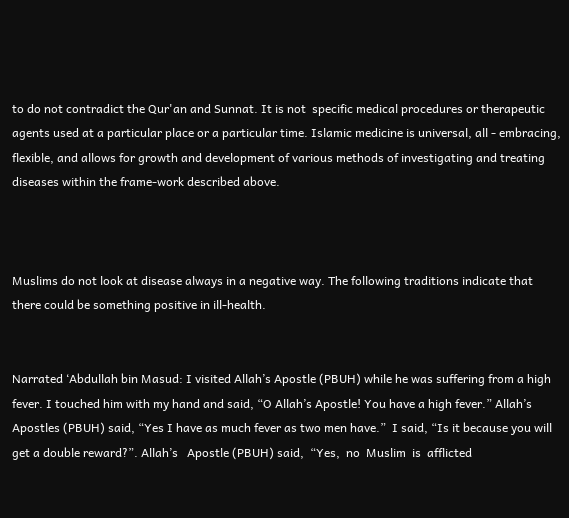to do not contradict the Qur'an and Sunnat. It is not  specific medical procedures or therapeutic agents used at a particular place or a particular time. Islamic medicine is universal, all - embracing, flexible, and allows for growth and development of various methods of investigating and treating diseases within the frame-work described above.



Muslims do not look at disease always in a negative way. The following traditions indicate that there could be something positive in ill-health.


Narrated ‘Abdullah bin Masud: I visited Allah’s Apostle (PBUH) while he was suffering from a high fever. I touched him with my hand and said, “O Allah’s Apostle! You have a high fever.” Allah’s Apostles (PBUH) said, “Yes I have as much fever as two men have.”  I said, “Is it because you will get a double reward?”. Allah’s   Apostle (PBUH) said,  “Yes,  no  Muslim  is  afflicted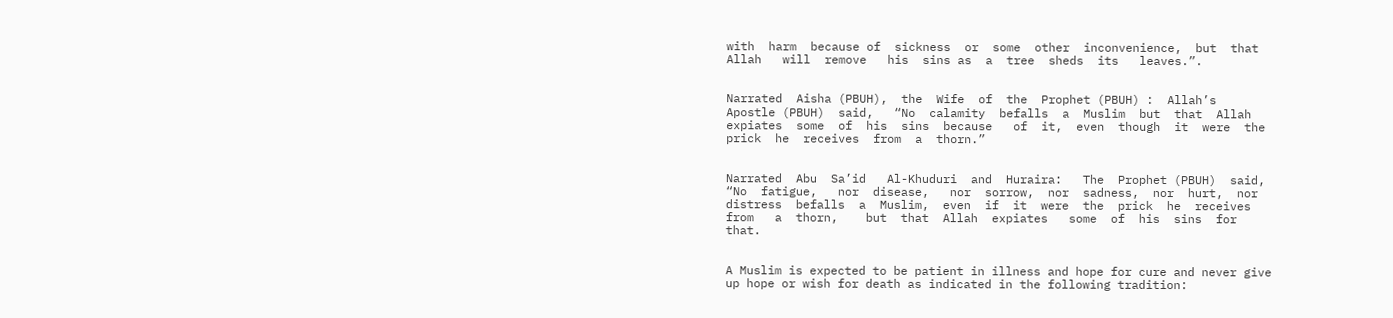with  harm  because of  sickness  or  some  other  inconvenience,  but  that  Allah   will  remove   his  sins as  a  tree  sheds  its   leaves.”.


Narrated  Aisha (PBUH),  the  Wife  of  the  Prophet (PBUH) :  Allah’s   Apostle (PBUH)  said,   “No  calamity  befalls  a  Muslim  but  that  Allah  expiates  some  of  his  sins  because   of  it,  even  though  it  were  the  prick  he  receives  from  a  thorn.”


Narrated  Abu  Sa’id   Al-Khuduri  and  Huraira:   The  Prophet (PBUH)  said,  “No  fatigue,   nor  disease,   nor  sorrow,  nor  sadness,  nor  hurt,  nor  distress  befalls  a  Muslim,  even  if  it  were  the  prick  he  receives   from   a  thorn,    but  that  Allah  expiates   some  of  his  sins  for  that.


A Muslim is expected to be patient in illness and hope for cure and never give up hope or wish for death as indicated in the following tradition: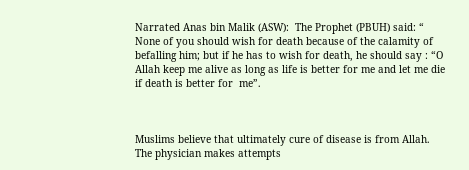Narrated Anas bin Malik (ASW):  The Prophet (PBUH) said: “ None of you should wish for death because of the calamity of befalling him; but if he has to wish for death, he should say : “O Allah keep me alive as long as life is better for me and let me die if death is better for  me”.



Muslims believe that ultimately cure of disease is from Allah. The physician makes attempts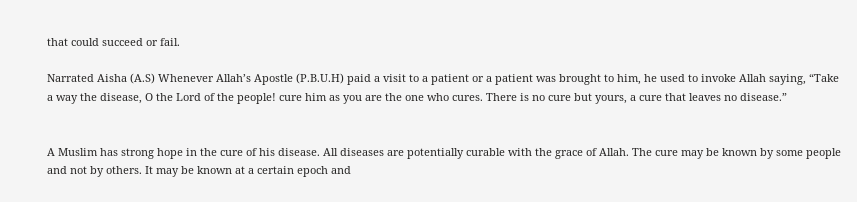that could succeed or fail.

Narrated Aisha (A.S) Whenever Allah’s Apostle (P.B.U.H) paid a visit to a patient or a patient was brought to him, he used to invoke Allah saying, “Take a way the disease, O the Lord of the people! cure him as you are the one who cures. There is no cure but yours, a cure that leaves no disease.”


A Muslim has strong hope in the cure of his disease. All diseases are potentially curable with the grace of Allah. The cure may be known by some people and not by others. It may be known at a certain epoch and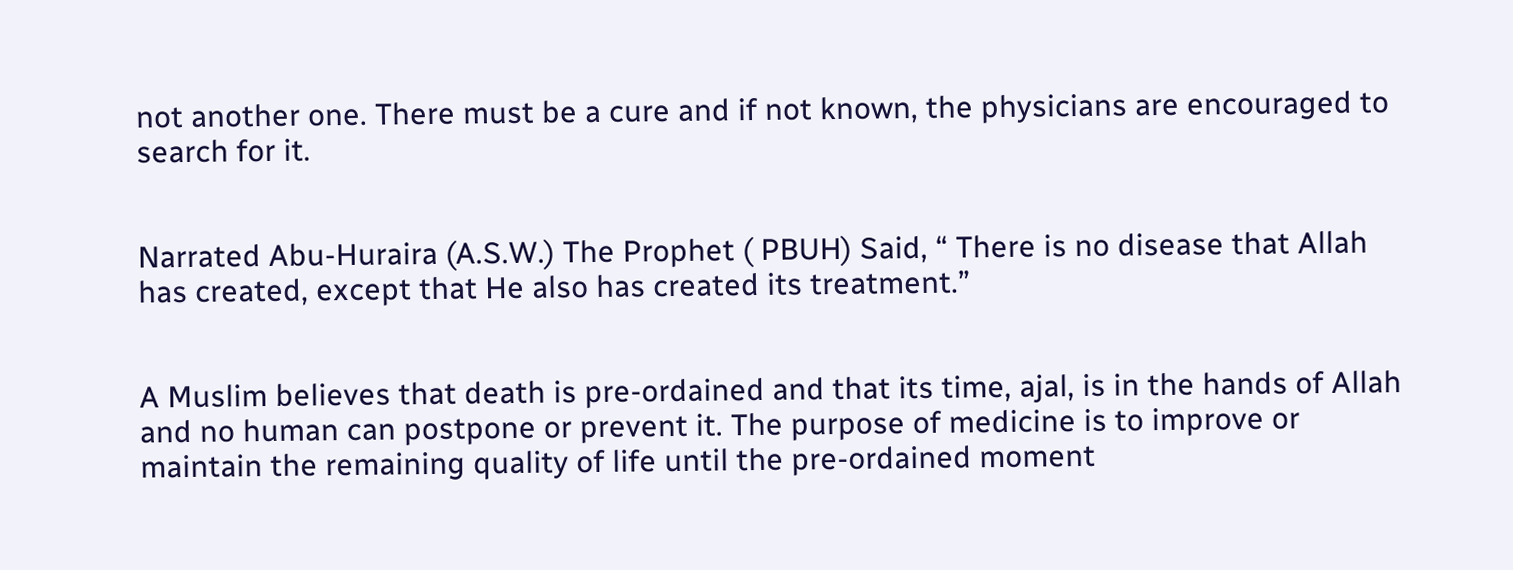not another one. There must be a cure and if not known, the physicians are encouraged to search for it.


Narrated Abu-Huraira (A.S.W.) The Prophet ( PBUH) Said, “ There is no disease that Allah has created, except that He also has created its treatment.”


A Muslim believes that death is pre-ordained and that its time, ajal, is in the hands of Allah and no human can postpone or prevent it. The purpose of medicine is to improve or maintain the remaining quality of life until the pre-ordained moment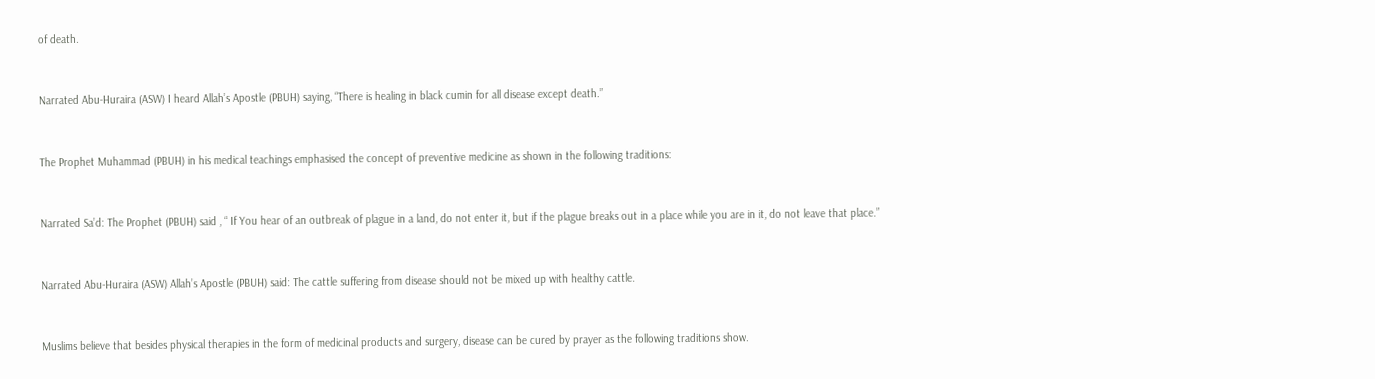of death.


Narrated Abu-Huraira (ASW) I heard Allah’s Apostle (PBUH) saying, “There is healing in black cumin for all disease except death.”


The Prophet Muhammad (PBUH) in his medical teachings emphasised the concept of preventive medicine as shown in the following traditions:


Narrated Sa’d: The Prophet (PBUH) said , “ If You hear of an outbreak of plague in a land, do not enter it, but if the plague breaks out in a place while you are in it, do not leave that place.”


Narrated Abu-Huraira (ASW) Allah’s Apostle (PBUH) said: The cattle suffering from disease should not be mixed up with healthy cattle.


Muslims believe that besides physical therapies in the form of medicinal products and surgery, disease can be cured by prayer as the following traditions show.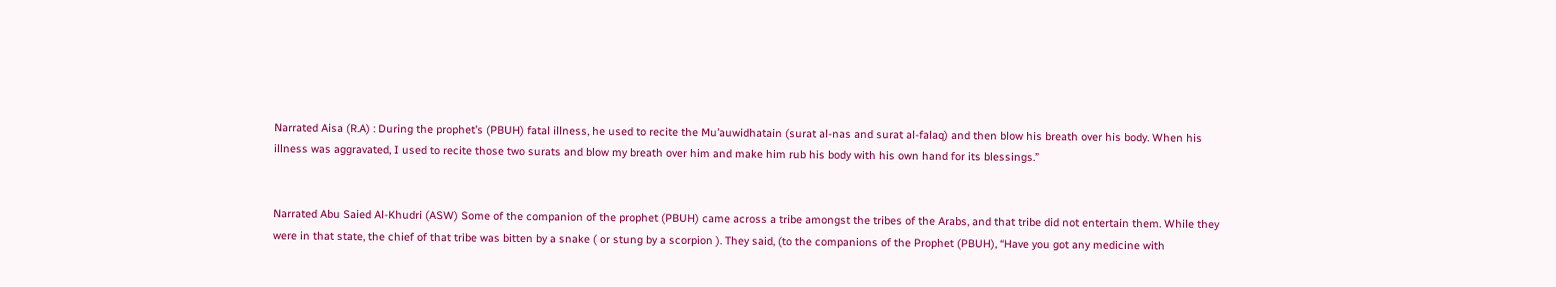Narrated Aisa (R.A) : During the prophet’s (PBUH) fatal illness, he used to recite the Mu’auwidhatain (surat al-nas and surat al-falaq) and then blow his breath over his body. When his illness was aggravated, I used to recite those two surats and blow my breath over him and make him rub his body with his own hand for its blessings.”


Narrated Abu Saied Al-Khudri (ASW) Some of the companion of the prophet (PBUH) came across a tribe amongst the tribes of the Arabs, and that tribe did not entertain them. While they were in that state, the chief of that tribe was bitten by a snake ( or stung by a scorpion ). They said, (to the companions of the Prophet (PBUH), “Have you got any medicine with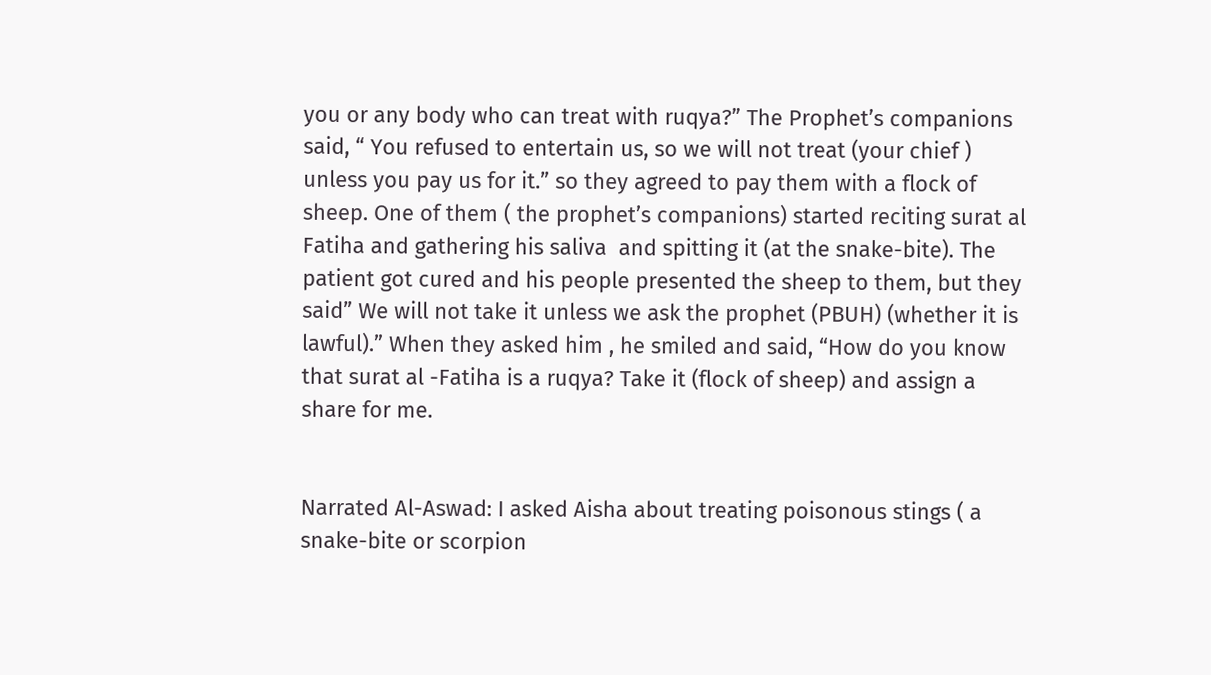you or any body who can treat with ruqya?” The Prophet’s companions said, “ You refused to entertain us, so we will not treat (your chief ) unless you pay us for it.” so they agreed to pay them with a flock of sheep. One of them ( the prophet’s companions) started reciting surat al Fatiha and gathering his saliva  and spitting it (at the snake-bite). The patient got cured and his people presented the sheep to them, but they said” We will not take it unless we ask the prophet (PBUH) (whether it is lawful).” When they asked him , he smiled and said, “How do you know that surat al -Fatiha is a ruqya? Take it (flock of sheep) and assign a share for me.


Narrated Al-Aswad: I asked Aisha about treating poisonous stings ( a snake-bite or scorpion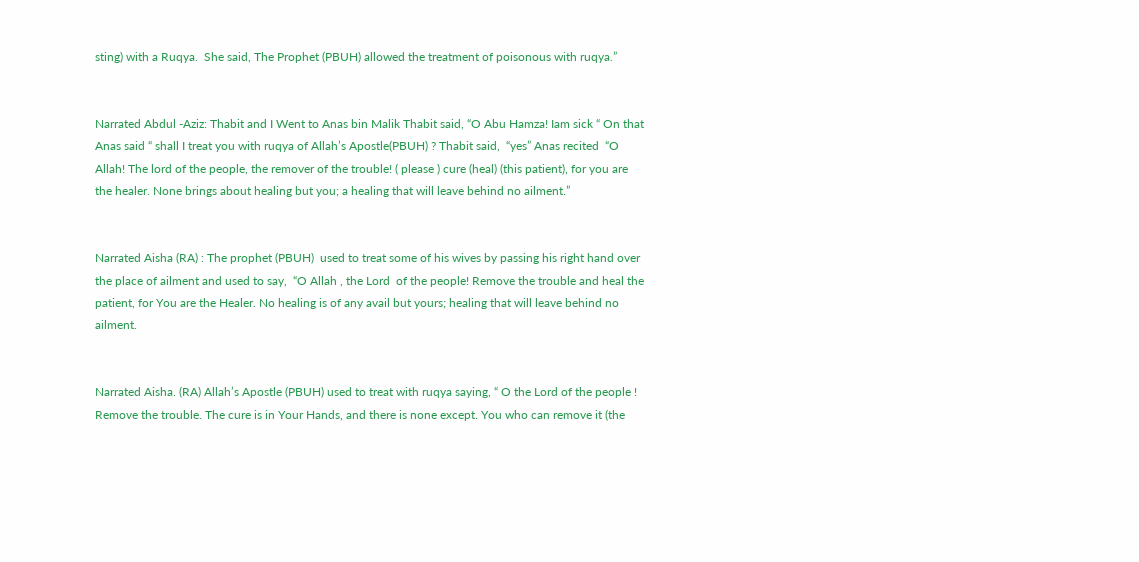sting) with a Ruqya.  She said, The Prophet (PBUH) allowed the treatment of poisonous with ruqya.”


Narrated Abdul -Aziz: Thabit and I Went to Anas bin Malik Thabit said, “O Abu Hamza! Iam sick “ On that Anas said “ shall I treat you with ruqya of Allah’s Apostle(PBUH) ? Thabit said,  “yes” Anas recited  “O Allah! The lord of the people, the remover of the trouble! ( please ) cure (heal) (this patient), for you are the healer. None brings about healing but you; a healing that will leave behind no ailment.”


Narrated Aisha (RA) : The prophet (PBUH)  used to treat some of his wives by passing his right hand over the place of ailment and used to say,  “O Allah , the Lord  of the people! Remove the trouble and heal the patient, for You are the Healer. No healing is of any avail but yours; healing that will leave behind no ailment.


Narrated Aisha. (RA) Allah’s Apostle (PBUH) used to treat with ruqya saying, “ O the Lord of the people ! Remove the trouble. The cure is in Your Hands, and there is none except. You who can remove it (the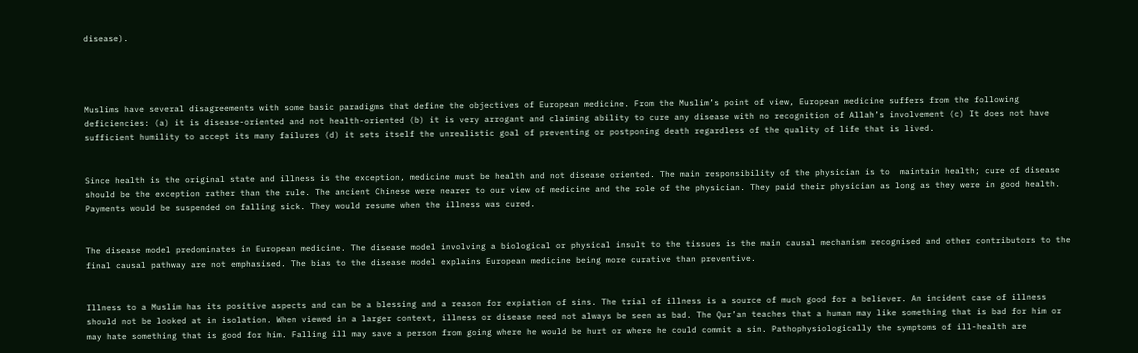disease).




Muslims have several disagreements with some basic paradigms that define the objectives of European medicine. From the Muslim’s point of view, European medicine suffers from the following deficiencies: (a) it is disease-oriented and not health-oriented (b) it is very arrogant and claiming ability to cure any disease with no recognition of Allah’s involvement (c) It does not have sufficient humility to accept its many failures (d) it sets itself the unrealistic goal of preventing or postponing death regardless of the quality of life that is lived.


Since health is the original state and illness is the exception, medicine must be health and not disease oriented. The main responsibility of the physician is to  maintain health; cure of disease should be the exception rather than the rule. The ancient Chinese were nearer to our view of medicine and the role of the physician. They paid their physician as long as they were in good health. Payments would be suspended on falling sick. They would resume when the illness was cured.


The disease model predominates in European medicine. The disease model involving a biological or physical insult to the tissues is the main causal mechanism recognised and other contributors to the final causal pathway are not emphasised. The bias to the disease model explains European medicine being more curative than preventive.


Illness to a Muslim has its positive aspects and can be a blessing and a reason for expiation of sins. The trial of illness is a source of much good for a believer. An incident case of illness should not be looked at in isolation. When viewed in a larger context, illness or disease need not always be seen as bad. The Qur’an teaches that a human may like something that is bad for him or may hate something that is good for him. Falling ill may save a person from going where he would be hurt or where he could commit a sin. Pathophysiologically the symptoms of ill-health are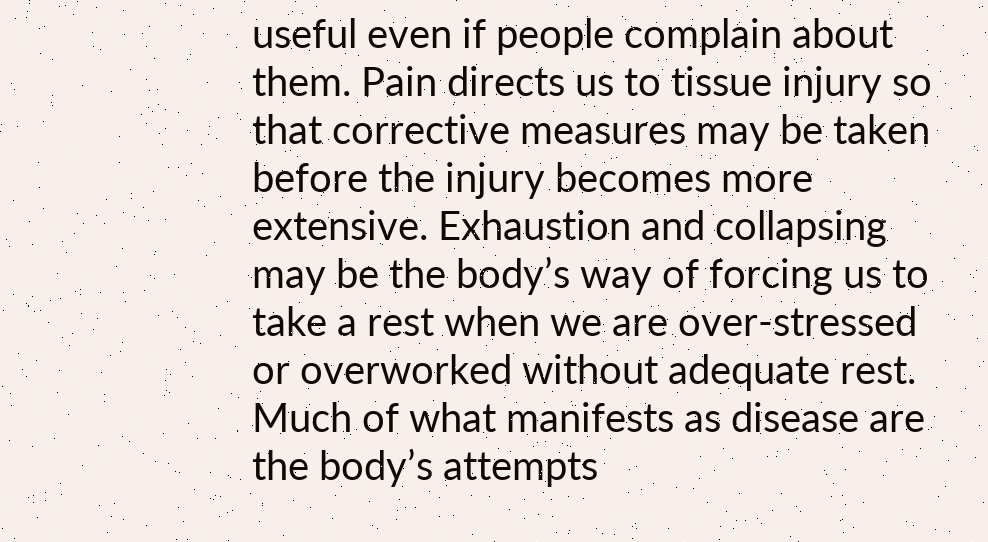useful even if people complain about them. Pain directs us to tissue injury so that corrective measures may be taken before the injury becomes more extensive. Exhaustion and collapsing may be the body’s way of forcing us to take a rest when we are over-stressed or overworked without adequate rest. Much of what manifests as disease are the body’s attempts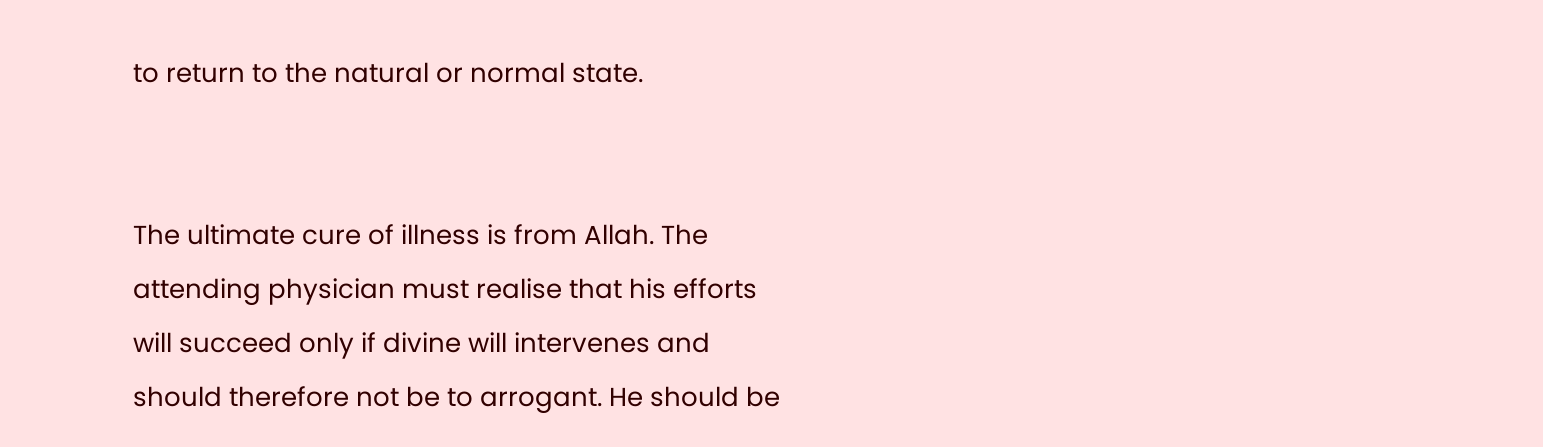to return to the natural or normal state.


The ultimate cure of illness is from Allah. The attending physician must realise that his efforts will succeed only if divine will intervenes and should therefore not be to arrogant. He should be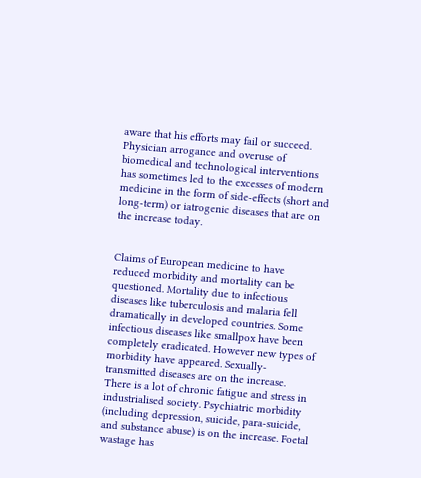aware that his efforts may fail or succeed. Physician arrogance and overuse of biomedical and technological interventions has sometimes led to the excesses of modern medicine in the form of side-effects (short and long-term) or iatrogenic diseases that are on the increase today.


Claims of European medicine to have reduced morbidity and mortality can be questioned. Mortality due to infectious diseases like tuberculosis and malaria fell dramatically in developed countries. Some infectious diseases like smallpox have been completely eradicated. However new types of morbidity have appeared. Sexually-transmitted diseases are on the increase. There is a lot of chronic fatigue and stress in industrialised society. Psychiatric morbidity (including depression, suicide, para-suicide, and substance abuse) is on the increase. Foetal wastage has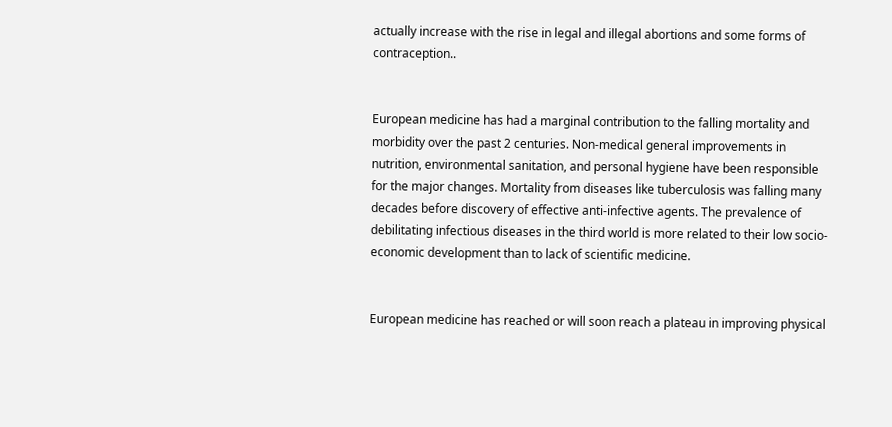actually increase with the rise in legal and illegal abortions and some forms of contraception..


European medicine has had a marginal contribution to the falling mortality and morbidity over the past 2 centuries. Non-medical general improvements in nutrition, environmental sanitation, and personal hygiene have been responsible for the major changes. Mortality from diseases like tuberculosis was falling many decades before discovery of effective anti-infective agents. The prevalence of debilitating infectious diseases in the third world is more related to their low socio-economic development than to lack of scientific medicine.


European medicine has reached or will soon reach a plateau in improving physical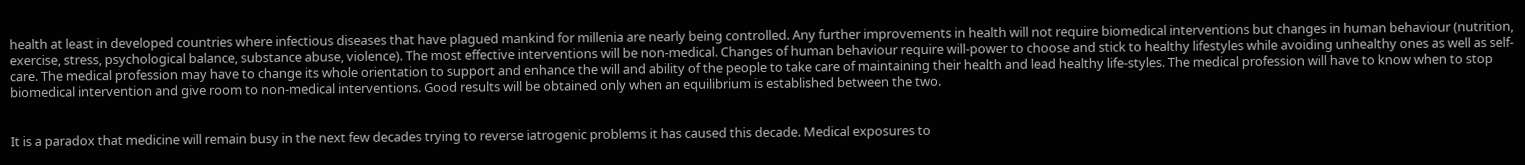health at least in developed countries where infectious diseases that have plagued mankind for millenia are nearly being controlled. Any further improvements in health will not require biomedical interventions but changes in human behaviour (nutrition, exercise, stress, psychological balance, substance abuse, violence). The most effective interventions will be non-medical. Changes of human behaviour require will-power to choose and stick to healthy lifestyles while avoiding unhealthy ones as well as self-care. The medical profession may have to change its whole orientation to support and enhance the will and ability of the people to take care of maintaining their health and lead healthy life-styles. The medical profession will have to know when to stop biomedical intervention and give room to non-medical interventions. Good results will be obtained only when an equilibrium is established between the two.


It is a paradox that medicine will remain busy in the next few decades trying to reverse iatrogenic problems it has caused this decade. Medical exposures to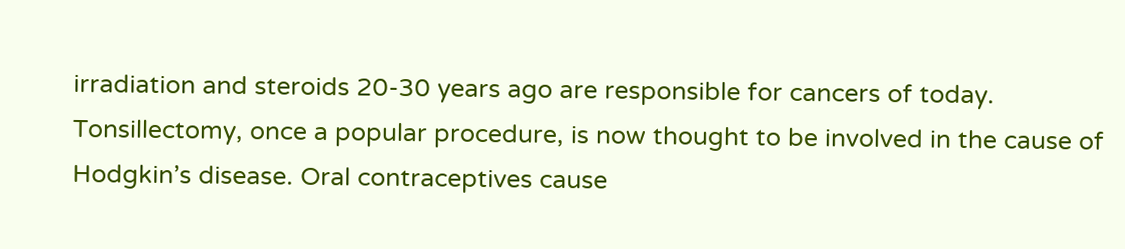irradiation and steroids 20-30 years ago are responsible for cancers of today. Tonsillectomy, once a popular procedure, is now thought to be involved in the cause of Hodgkin’s disease. Oral contraceptives cause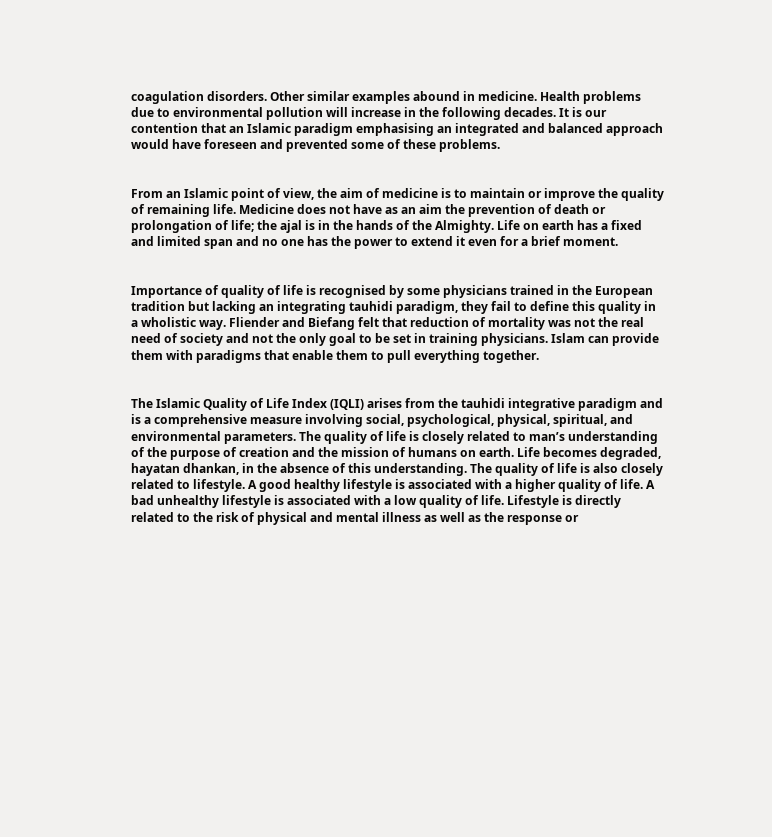coagulation disorders. Other similar examples abound in medicine. Health problems due to environmental pollution will increase in the following decades. It is our contention that an Islamic paradigm emphasising an integrated and balanced approach would have foreseen and prevented some of these problems.


From an Islamic point of view, the aim of medicine is to maintain or improve the quality of remaining life. Medicine does not have as an aim the prevention of death or prolongation of life; the ajal is in the hands of the Almighty. Life on earth has a fixed and limited span and no one has the power to extend it even for a brief moment.


Importance of quality of life is recognised by some physicians trained in the European tradition but lacking an integrating tauhidi paradigm, they fail to define this quality in a wholistic way. Fliender and Biefang felt that reduction of mortality was not the real need of society and not the only goal to be set in training physicians. Islam can provide them with paradigms that enable them to pull everything together.


The Islamic Quality of Life Index (IQLI) arises from the tauhidi integrative paradigm and is a comprehensive measure involving social, psychological, physical, spiritual, and environmental parameters. The quality of life is closely related to man’s understanding of the purpose of creation and the mission of humans on earth. Life becomes degraded, hayatan dhankan, in the absence of this understanding. The quality of life is also closely related to lifestyle. A good healthy lifestyle is associated with a higher quality of life. A bad unhealthy lifestyle is associated with a low quality of life. Lifestyle is directly related to the risk of physical and mental illness as well as the response or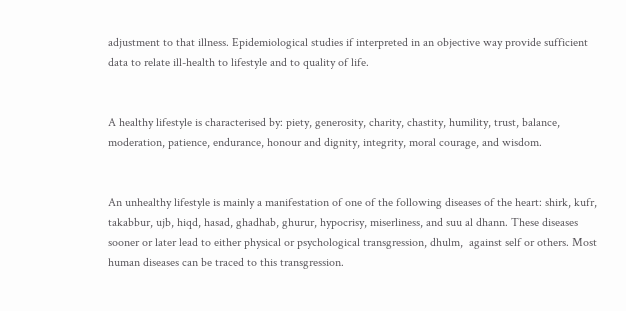adjustment to that illness. Epidemiological studies if interpreted in an objective way provide sufficient data to relate ill-health to lifestyle and to quality of life.


A healthy lifestyle is characterised by: piety, generosity, charity, chastity, humility, trust, balance, moderation, patience, endurance, honour and dignity, integrity, moral courage, and wisdom.


An unhealthy lifestyle is mainly a manifestation of one of the following diseases of the heart: shirk, kufr, takabbur, ujb, hiqd, hasad, ghadhab, ghurur, hypocrisy, miserliness, and suu al dhann. These diseases sooner or later lead to either physical or psychological transgression, dhulm,  against self or others. Most human diseases can be traced to this transgression.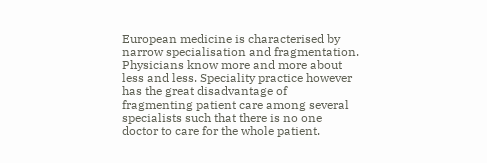European medicine is characterised by narrow specialisation and fragmentation. Physicians know more and more about less and less. Speciality practice however has the great disadvantage of fragmenting patient care among several specialists such that there is no one doctor to care for the whole patient.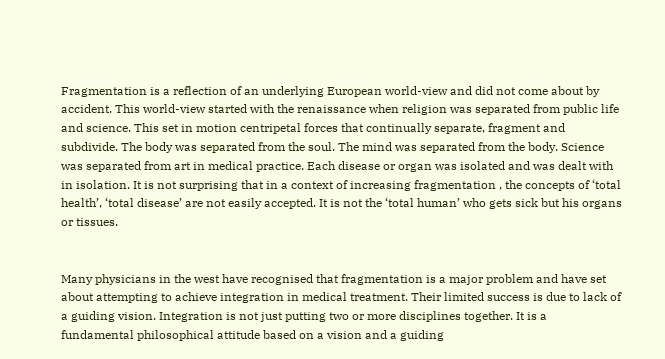Fragmentation is a reflection of an underlying European world-view and did not come about by accident. This world-view started with the renaissance when religion was separated from public life and science. This set in motion centripetal forces that continually separate, fragment and subdivide. The body was separated from the soul. The mind was separated from the body. Science was separated from art in medical practice. Each disease or organ was isolated and was dealt with in isolation. It is not surprising that in a context of increasing fragmentation , the concepts of ‘total health’, ‘total disease’ are not easily accepted. It is not the ‘total human’ who gets sick but his organs or tissues.


Many physicians in the west have recognised that fragmentation is a major problem and have set about attempting to achieve integration in medical treatment. Their limited success is due to lack of a guiding vision. Integration is not just putting two or more disciplines together. It is a fundamental philosophical attitude based on a vision and a guiding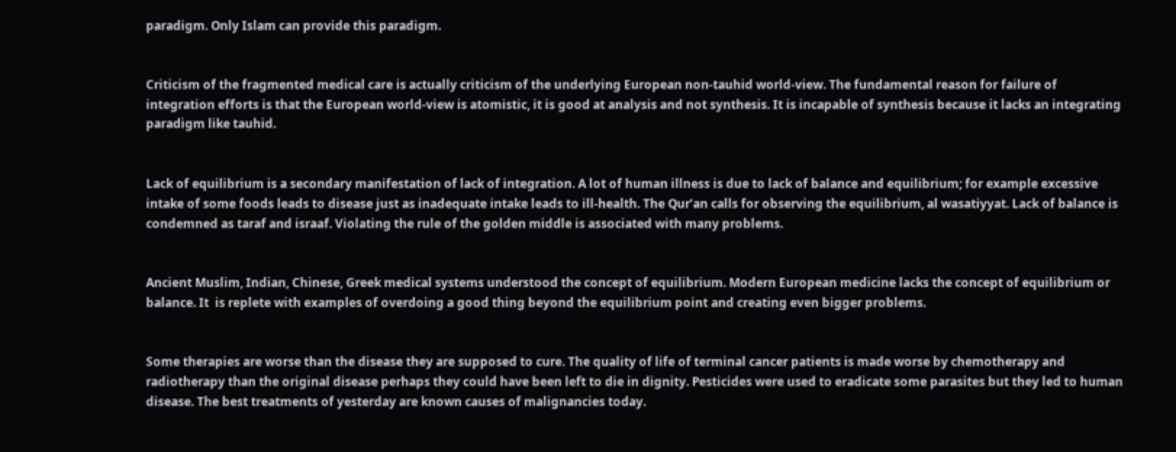paradigm. Only Islam can provide this paradigm.


Criticism of the fragmented medical care is actually criticism of the underlying European non-tauhid world-view. The fundamental reason for failure of integration efforts is that the European world-view is atomistic, it is good at analysis and not synthesis. It is incapable of synthesis because it lacks an integrating paradigm like tauhid.


Lack of equilibrium is a secondary manifestation of lack of integration. A lot of human illness is due to lack of balance and equilibrium; for example excessive intake of some foods leads to disease just as inadequate intake leads to ill-health. The Qur’an calls for observing the equilibrium, al wasatiyyat. Lack of balance is condemned as taraf and israaf. Violating the rule of the golden middle is associated with many problems.


Ancient Muslim, Indian, Chinese, Greek medical systems understood the concept of equilibrium. Modern European medicine lacks the concept of equilibrium or balance. It  is replete with examples of overdoing a good thing beyond the equilibrium point and creating even bigger problems.


Some therapies are worse than the disease they are supposed to cure. The quality of life of terminal cancer patients is made worse by chemotherapy and radiotherapy than the original disease perhaps they could have been left to die in dignity. Pesticides were used to eradicate some parasites but they led to human disease. The best treatments of yesterday are known causes of malignancies today.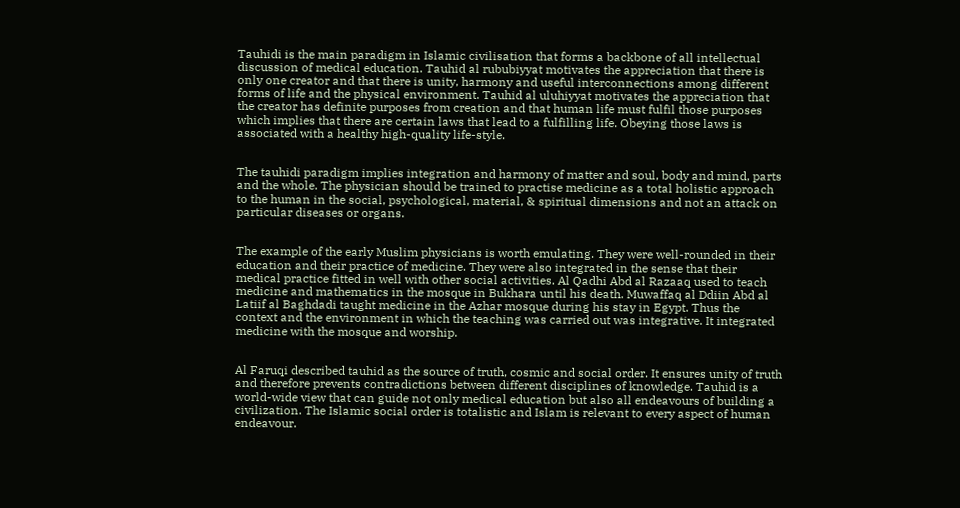Tauhidi is the main paradigm in Islamic civilisation that forms a backbone of all intellectual discussion of medical education. Tauhid al rububiyyat motivates the appreciation that there is only one creator and that there is unity, harmony and useful interconnections among different forms of life and the physical environment. Tauhid al uluhiyyat motivates the appreciation that the creator has definite purposes from creation and that human life must fulfil those purposes which implies that there are certain laws that lead to a fulfilling life. Obeying those laws is associated with a healthy high-quality life-style.


The tauhidi paradigm implies integration and harmony of matter and soul, body and mind, parts and the whole. The physician should be trained to practise medicine as a total holistic approach to the human in the social, psychological, material, & spiritual dimensions and not an attack on particular diseases or organs.


The example of the early Muslim physicians is worth emulating. They were well-rounded in their education and their practice of medicine. They were also integrated in the sense that their medical practice fitted in well with other social activities. Al Qadhi Abd al Razaaq used to teach medicine and mathematics in the mosque in Bukhara until his death. Muwaffaq al Ddiin Abd al Latiif al Baghdadi taught medicine in the Azhar mosque during his stay in Egypt. Thus the context and the environment in which the teaching was carried out was integrative. It integrated medicine with the mosque and worship.


Al Faruqi described tauhid as the source of truth, cosmic and social order. It ensures unity of truth and therefore prevents contradictions between different disciplines of knowledge. Tauhid is a world-wide view that can guide not only medical education but also all endeavours of building a civilization. The Islamic social order is totalistic and Islam is relevant to every aspect of human endeavour.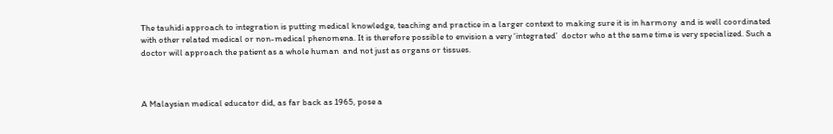The tauhidi approach to integration is putting medical knowledge, teaching and practice in a larger context to making sure it is in harmony  and is well coordinated with other related medical or non-medical phenomena. It is therefore possible to envision a very ‘integrated’  doctor who at the same time is very specialized. Such a doctor will approach the patient as a whole human  and not just as organs or tissues.



A Malaysian medical educator did, as far back as 1965, pose a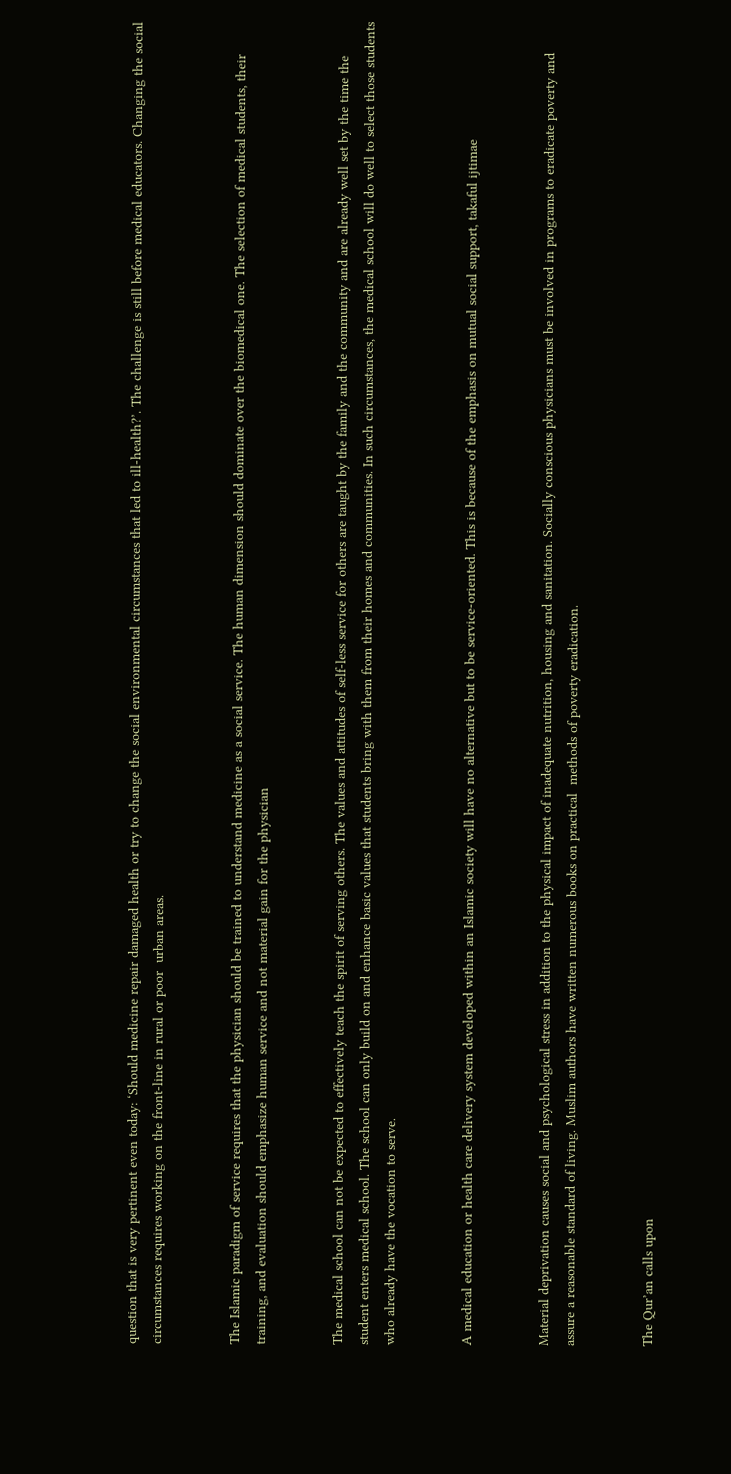question that is very pertinent even today: ‘Should medicine repair damaged health or try to change the social environmental circumstances that led to ill-health?’. The challenge is still before medical educators. Changing the social circumstances requires working on the front-line in rural or poor  urban areas.


The Islamic paradigm of service requires that the physician should be trained to understand medicine as a social service. The human dimension should dominate over the biomedical one. The selection of medical students, their training, and evaluation should emphasize human service and not material gain for the physician


The medical school can not be expected to effectively teach the spirit of serving others. The values and attitudes of self-less service for others are taught by the family and the community and are already well set by the time the student enters medical school. The school can only build on and enhance basic values that students bring with them from their homes and communities. In such circumstances, the medical school will do well to select those students who already have the vocation to serve.


A medical education or health care delivery system developed within an Islamic society will have no alternative but to be service-oriented. This is because of the emphasis on mutual social support, takaful ijtimae


Material deprivation causes social and psychological stress in addition to the physical impact of inadequate nutrition, housing and sanitation. Socially conscious physicians must be involved in programs to eradicate poverty and assure a reasonable standard of living. Muslim authors have written numerous books on practical  methods of poverty eradication.


The Qur’an calls upon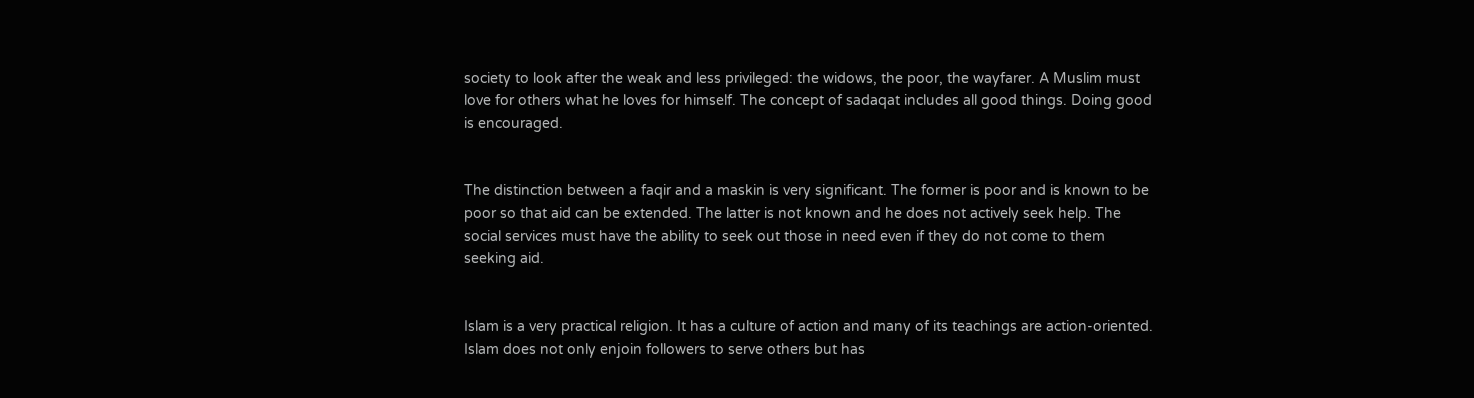society to look after the weak and less privileged: the widows, the poor, the wayfarer. A Muslim must love for others what he loves for himself. The concept of sadaqat includes all good things. Doing good is encouraged.


The distinction between a faqir and a maskin is very significant. The former is poor and is known to be poor so that aid can be extended. The latter is not known and he does not actively seek help. The social services must have the ability to seek out those in need even if they do not come to them seeking aid.


Islam is a very practical religion. It has a culture of action and many of its teachings are action-oriented. Islam does not only enjoin followers to serve others but has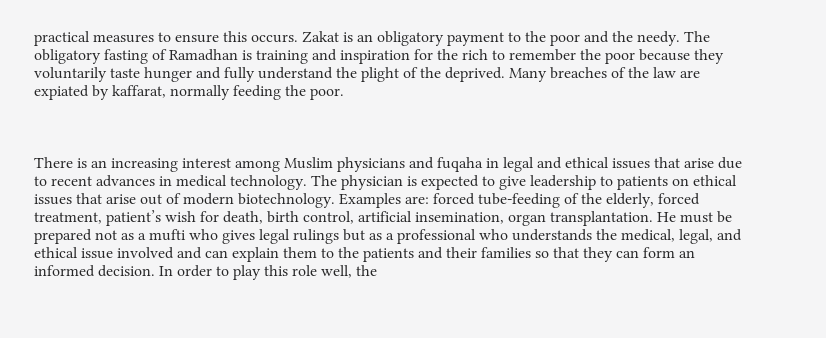practical measures to ensure this occurs. Zakat is an obligatory payment to the poor and the needy. The obligatory fasting of Ramadhan is training and inspiration for the rich to remember the poor because they voluntarily taste hunger and fully understand the plight of the deprived. Many breaches of the law are expiated by kaffarat, normally feeding the poor.



There is an increasing interest among Muslim physicians and fuqaha in legal and ethical issues that arise due to recent advances in medical technology. The physician is expected to give leadership to patients on ethical issues that arise out of modern biotechnology. Examples are: forced tube-feeding of the elderly, forced treatment, patient’s wish for death, birth control, artificial insemination, organ transplantation. He must be prepared not as a mufti who gives legal rulings but as a professional who understands the medical, legal, and ethical issue involved and can explain them to the patients and their families so that they can form an informed decision. In order to play this role well, the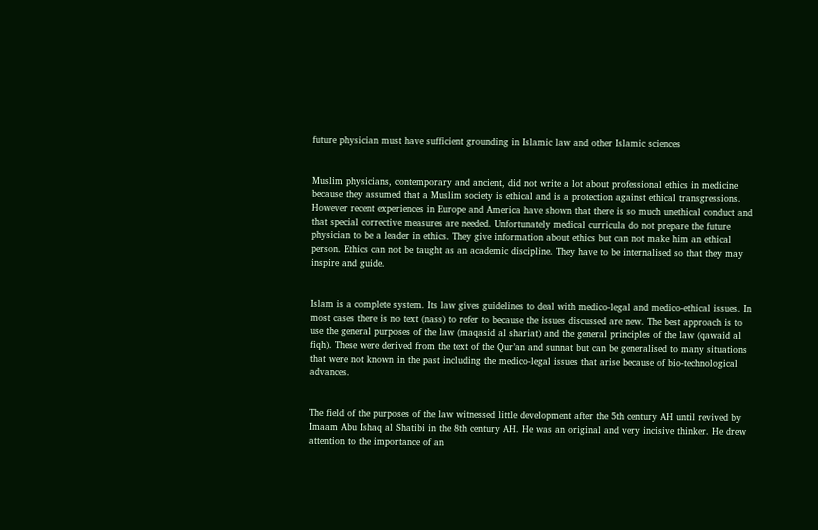future physician must have sufficient grounding in Islamic law and other Islamic sciences


Muslim physicians, contemporary and ancient, did not write a lot about professional ethics in medicine because they assumed that a Muslim society is ethical and is a protection against ethical transgressions. However recent experiences in Europe and America have shown that there is so much unethical conduct and that special corrective measures are needed. Unfortunately medical curricula do not prepare the future physician to be a leader in ethics. They give information about ethics but can not make him an ethical person. Ethics can not be taught as an academic discipline. They have to be internalised so that they may inspire and guide.


Islam is a complete system. Its law gives guidelines to deal with medico-legal and medico-ethical issues. In most cases there is no text (nass) to refer to because the issues discussed are new. The best approach is to use the general purposes of the law (maqasid al shariat) and the general principles of the law (qawaid al fiqh). These were derived from the text of the Qur’an and sunnat but can be generalised to many situations that were not known in the past including the medico-legal issues that arise because of bio-technological advances.


The field of the purposes of the law witnessed little development after the 5th century AH until revived by Imaam Abu Ishaq al Shatibi in the 8th century AH. He was an original and very incisive thinker. He drew attention to the importance of an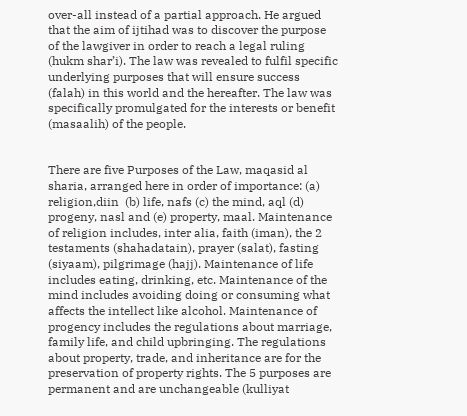over-all instead of a partial approach. He argued that the aim of ijtihad was to discover the purpose of the lawgiver in order to reach a legal ruling (hukm shar’i). The law was revealed to fulfil specific underlying purposes that will ensure success (falah) in this world and the hereafter. The law was specifically promulgated for the interests or benefit (masaalih) of the people.


There are five Purposes of the Law, maqasid al sharia, arranged here in order of importance: (a) religion,diin  (b) life, nafs (c) the mind, aql (d) progeny, nasl and (e) property, maal. Maintenance of religion includes, inter alia, faith (iman), the 2 testaments (shahadatain), prayer (salat), fasting (siyaam), pilgrimage (hajj). Maintenance of life includes eating, drinking, etc. Maintenance of the mind includes avoiding doing or consuming what affects the intellect like alcohol. Maintenance of progency includes the regulations about marriage, family life, and child upbringing. The regulations about property, trade, and inheritance are for the preservation of property rights. The 5 purposes are permanent and are unchangeable (kulliyat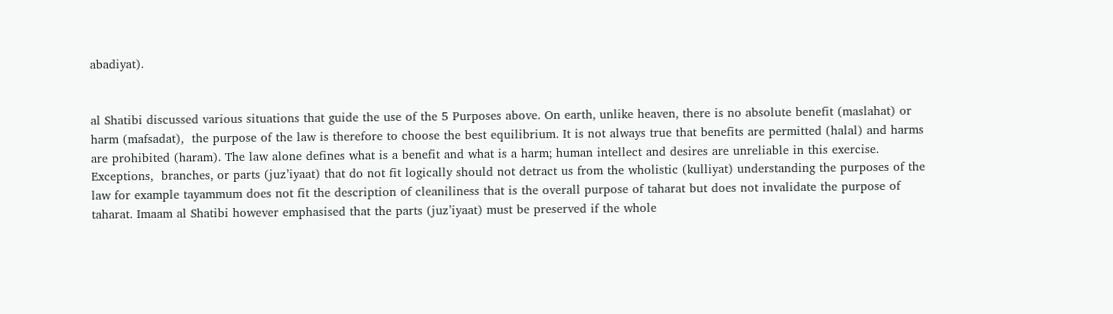abadiyat).


al Shatibi discussed various situations that guide the use of the 5 Purposes above. On earth, unlike heaven, there is no absolute benefit (maslahat) or harm (mafsadat),  the purpose of the law is therefore to choose the best equilibrium. It is not always true that benefits are permitted (halal) and harms are prohibited (haram). The law alone defines what is a benefit and what is a harm; human intellect and desires are unreliable in this exercise. Exceptions,  branches, or parts (juz’iyaat) that do not fit logically should not detract us from the wholistic (kulliyat) understanding the purposes of the law for example tayammum does not fit the description of cleaniliness that is the overall purpose of taharat but does not invalidate the purpose of taharat. Imaam al Shatibi however emphasised that the parts (juz’iyaat) must be preserved if the whole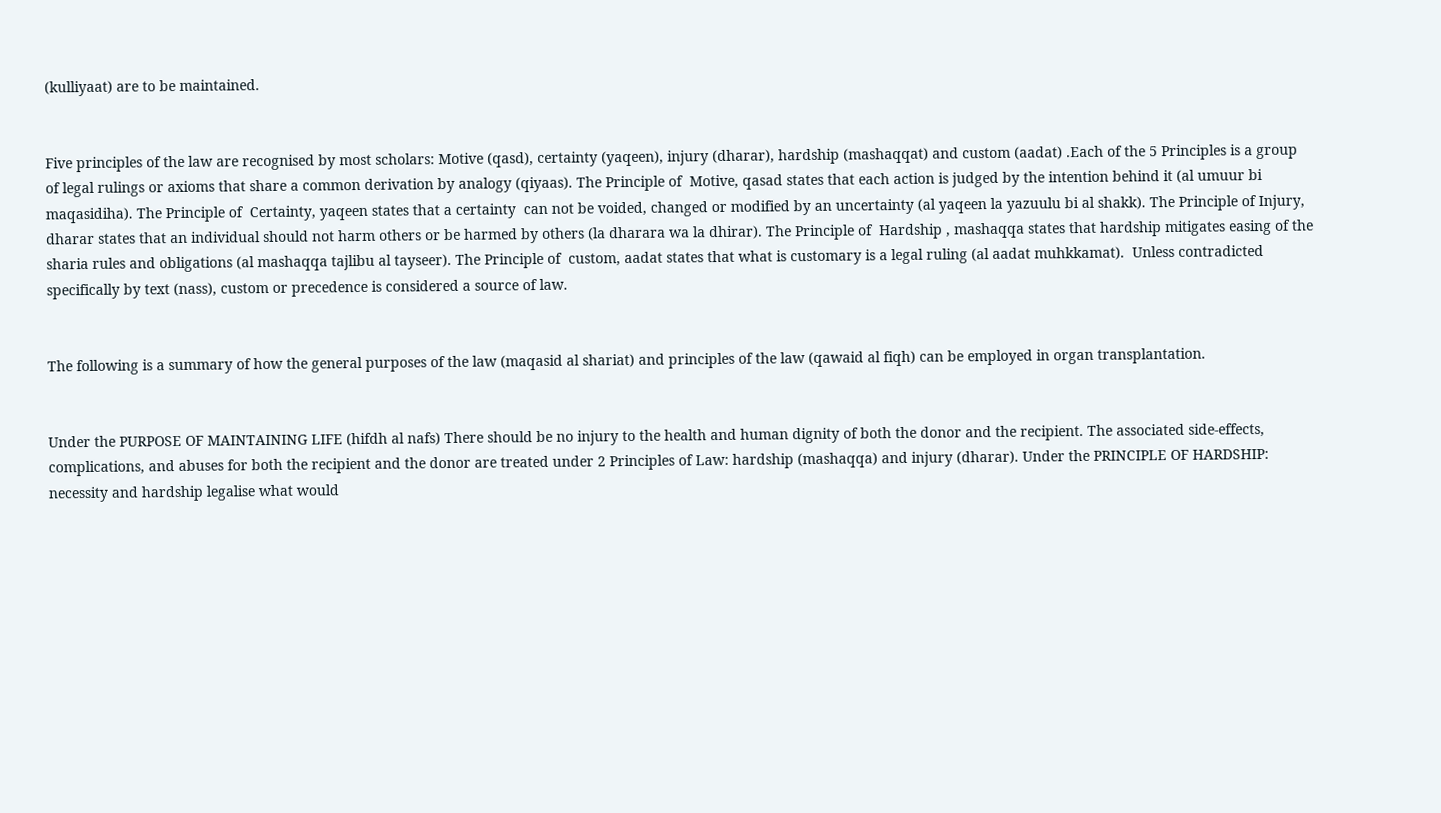(kulliyaat) are to be maintained.


Five principles of the law are recognised by most scholars: Motive (qasd), certainty (yaqeen), injury (dharar), hardship (mashaqqat) and custom (aadat) .Each of the 5 Principles is a group of legal rulings or axioms that share a common derivation by analogy (qiyaas). The Principle of  Motive, qasad states that each action is judged by the intention behind it (al umuur bi maqasidiha). The Principle of  Certainty, yaqeen states that a certainty  can not be voided, changed or modified by an uncertainty (al yaqeen la yazuulu bi al shakk). The Principle of Injury, dharar states that an individual should not harm others or be harmed by others (la dharara wa la dhirar). The Principle of  Hardship , mashaqqa states that hardship mitigates easing of the sharia rules and obligations (al mashaqqa tajlibu al tayseer). The Principle of  custom, aadat states that what is customary is a legal ruling (al aadat muhkkamat).  Unless contradicted specifically by text (nass), custom or precedence is considered a source of law.


The following is a summary of how the general purposes of the law (maqasid al shariat) and principles of the law (qawaid al fiqh) can be employed in organ transplantation.


Under the PURPOSE OF MAINTAINING LIFE (hifdh al nafs) There should be no injury to the health and human dignity of both the donor and the recipient. The associated side-effects, complications, and abuses for both the recipient and the donor are treated under 2 Principles of Law: hardship (mashaqqa) and injury (dharar). Under the PRINCIPLE OF HARDSHIP: necessity and hardship legalise what would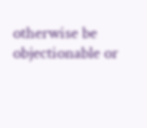otherwise be objectionable or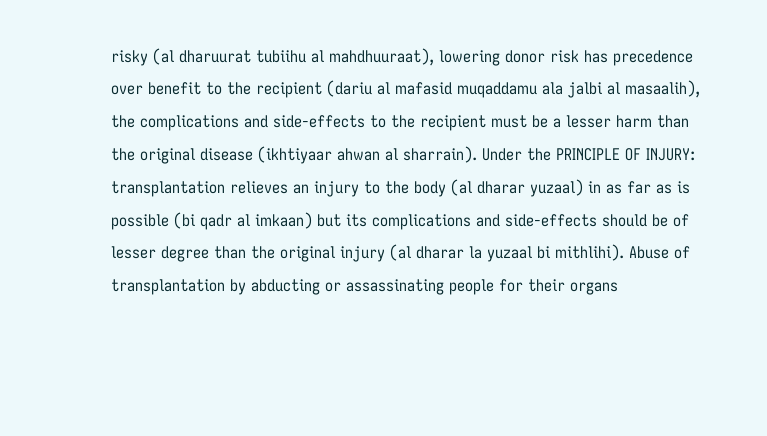risky (al dharuurat tubiihu al mahdhuuraat), lowering donor risk has precedence over benefit to the recipient (dariu al mafasid muqaddamu ala jalbi al masaalih), the complications and side-effects to the recipient must be a lesser harm than the original disease (ikhtiyaar ahwan al sharrain). Under the PRINCIPLE OF INJURY: transplantation relieves an injury to the body (al dharar yuzaal) in as far as is possible (bi qadr al imkaan) but its complications and side-effects should be of lesser degree than the original injury (al dharar la yuzaal bi mithlihi). Abuse of transplantation by abducting or assassinating people for their organs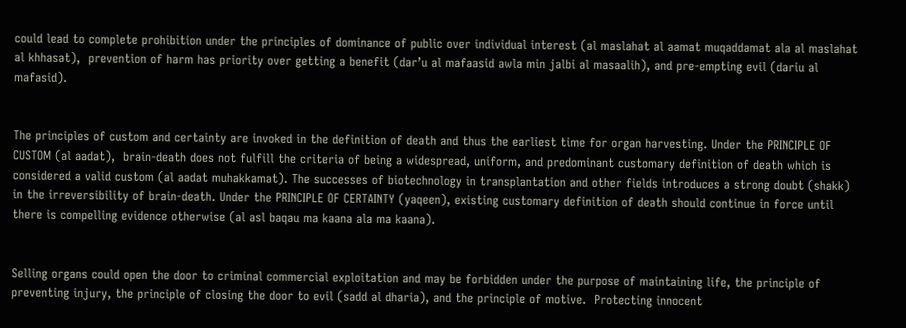could lead to complete prohibition under the principles of dominance of public over individual interest (al maslahat al aamat muqaddamat ala al maslahat al khhasat),  prevention of harm has priority over getting a benefit (dar’u al mafaasid awla min jalbi al masaalih), and pre-empting evil (dariu al mafasid).


The principles of custom and certainty are invoked in the definition of death and thus the earliest time for organ harvesting. Under the PRINCIPLE OF CUSTOM (al aadat),  brain-death does not fulfill the criteria of being a widespread, uniform, and predominant customary definition of death which is considered a valid custom (al aadat muhakkamat). The successes of biotechnology in transplantation and other fields introduces a strong doubt (shakk) in the irreversibility of brain-death. Under the PRINCIPLE OF CERTAINTY (yaqeen), existing customary definition of death should continue in force until there is compelling evidence otherwise (al asl baqau ma kaana ala ma kaana).


Selling organs could open the door to criminal commercial exploitation and may be forbidden under the purpose of maintaining life, the principle of preventing injury, the principle of closing the door to evil (sadd al dharia), and the principle of motive.  Protecting innocent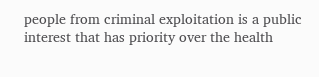people from criminal exploitation is a public interest that has priority over the health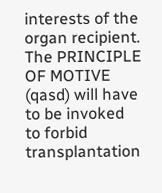interests of the organ recipient. The PRINCIPLE OF MOTIVE (qasd) will have to be invoked to forbid transplantation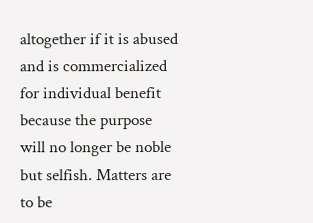altogether if it is abused and is commercialized for individual benefit because the purpose will no longer be noble but selfish. Matters are to be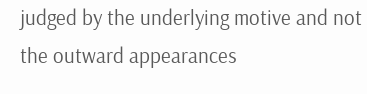judged by the underlying motive and not the outward appearances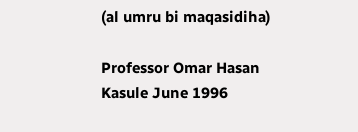(al umru bi maqasidiha)

Professor Omar Hasan Kasule June 1996